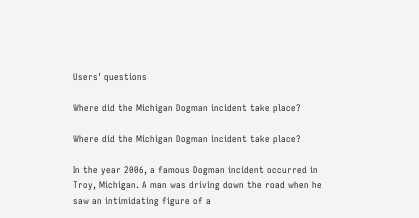Users' questions

Where did the Michigan Dogman incident take place?

Where did the Michigan Dogman incident take place?

In the year 2006, a famous Dogman incident occurred in Troy, Michigan. A man was driving down the road when he saw an intimidating figure of a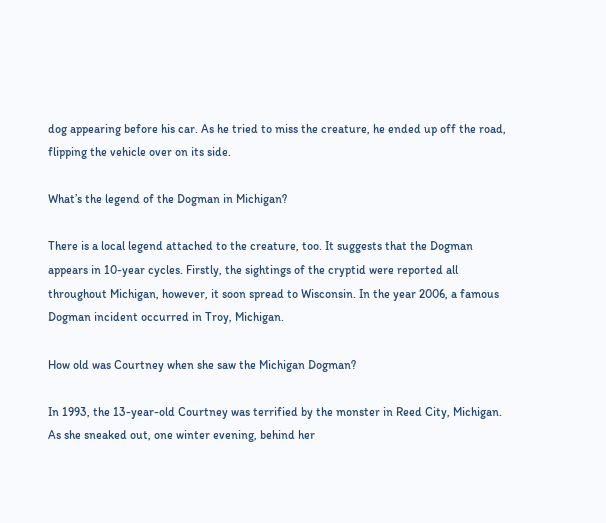dog appearing before his car. As he tried to miss the creature, he ended up off the road, flipping the vehicle over on its side.

What’s the legend of the Dogman in Michigan?

There is a local legend attached to the creature, too. It suggests that the Dogman appears in 10-year cycles. Firstly, the sightings of the cryptid were reported all throughout Michigan, however, it soon spread to Wisconsin. In the year 2006, a famous Dogman incident occurred in Troy, Michigan.

How old was Courtney when she saw the Michigan Dogman?

In 1993, the 13-year-old Courtney was terrified by the monster in Reed City, Michigan. As she sneaked out, one winter evening, behind her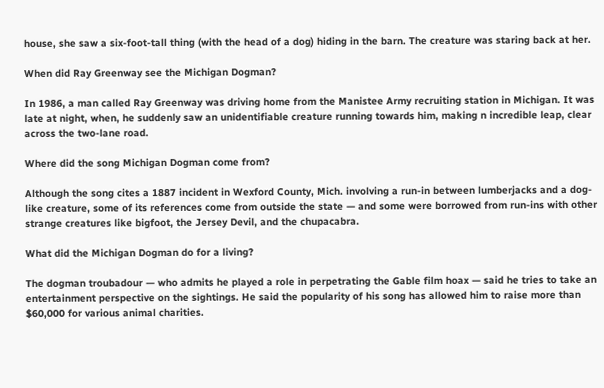house, she saw a six-foot-tall thing (with the head of a dog) hiding in the barn. The creature was staring back at her.

When did Ray Greenway see the Michigan Dogman?

In 1986, a man called Ray Greenway was driving home from the Manistee Army recruiting station in Michigan. It was late at night, when, he suddenly saw an unidentifiable creature running towards him, making n incredible leap, clear across the two-lane road.

Where did the song Michigan Dogman come from?

Although the song cites a 1887 incident in Wexford County, Mich. involving a run-in between lumberjacks and a dog-like creature, some of its references come from outside the state — and some were borrowed from run-ins with other strange creatures like bigfoot, the Jersey Devil, and the chupacabra.

What did the Michigan Dogman do for a living?

The dogman troubadour — who admits he played a role in perpetrating the Gable film hoax — said he tries to take an entertainment perspective on the sightings. He said the popularity of his song has allowed him to raise more than $60,000 for various animal charities.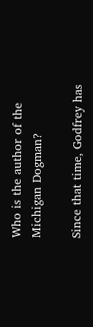Who is the author of the Michigan Dogman?

Since that time, Godfrey has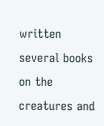written several books on the creatures and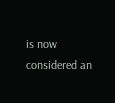is now considered an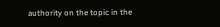authority on the topic in the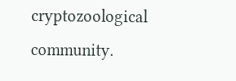cryptozoological community.